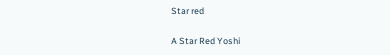Star red

A Star Red Yoshi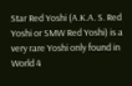Star Red Yoshi (A.K.A. S. Red Yoshi or SMW Red Yoshi) is a very rare Yoshi only found in World 4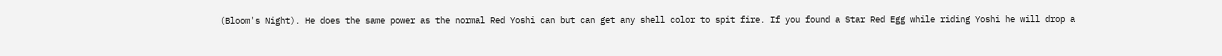(Bloom's Night). He does the same power as the normal Red Yoshi can but can get any shell color to spit fire. If you found a Star Red Egg while riding Yoshi he will drop a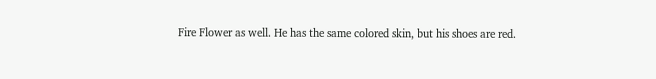Fire Flower as well. He has the same colored skin, but his shoes are red.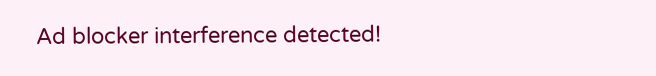Ad blocker interference detected!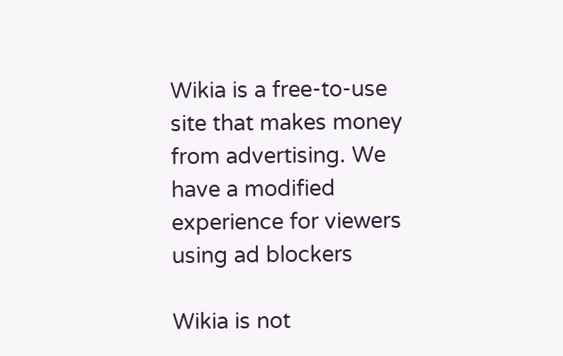Wikia is a free-to-use site that makes money from advertising. We have a modified experience for viewers using ad blockers

Wikia is not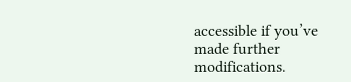accessible if you’ve made further modifications.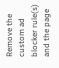Remove the custom ad blocker rule(s) and the page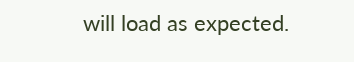will load as expected.